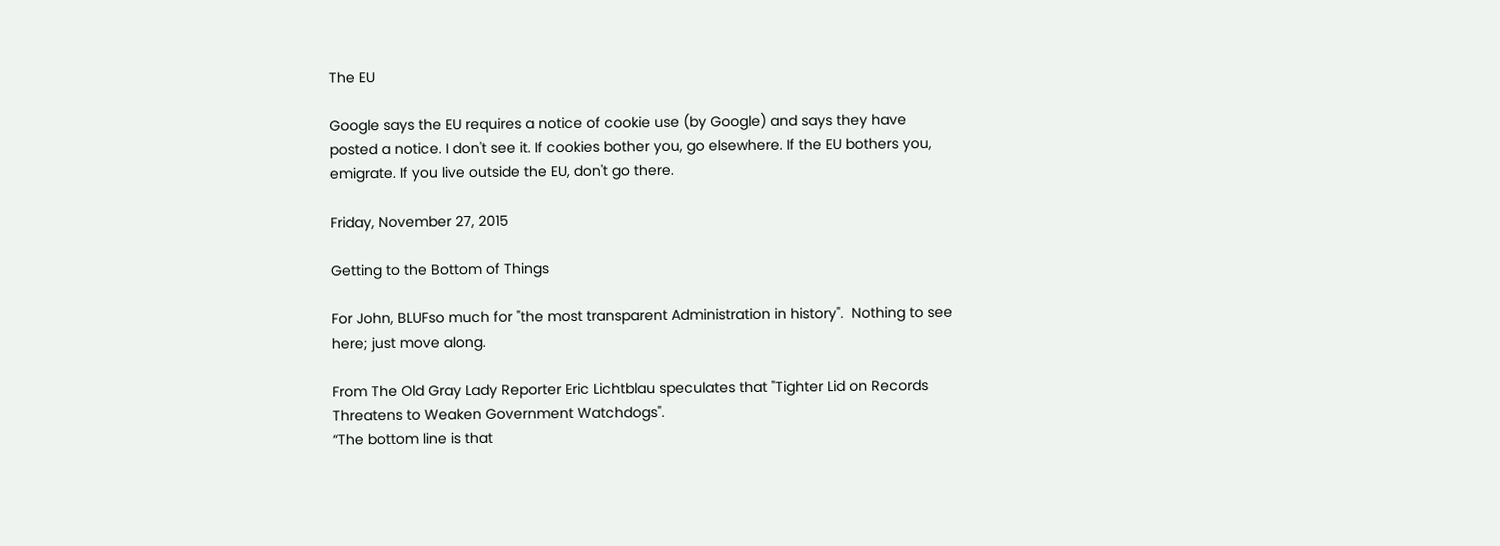The EU

Google says the EU requires a notice of cookie use (by Google) and says they have posted a notice. I don't see it. If cookies bother you, go elsewhere. If the EU bothers you, emigrate. If you live outside the EU, don't go there.

Friday, November 27, 2015

Getting to the Bottom of Things

For John, BLUFso much for "the most transparent Administration in history".  Nothing to see here; just move along.

From The Old Gray Lady Reporter Eric Lichtblau speculates that "Tighter Lid on Records Threatens to Weaken Government Watchdogs".
“The bottom line is that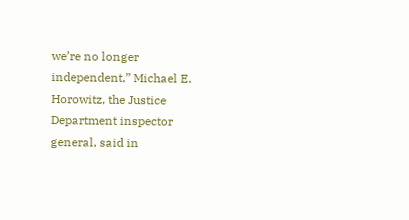we’re no longer independent,” Michael E. Horowitz, the Justice Department inspector general, said in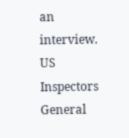an interview.
US Inspectors General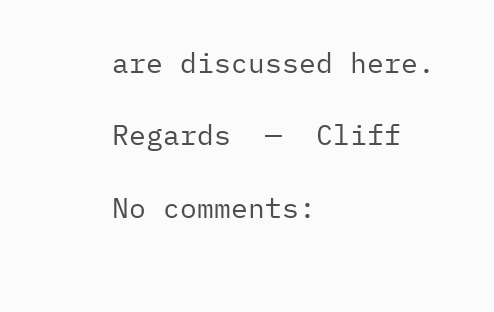are discussed here.

Regards  —  Cliff

No comments: